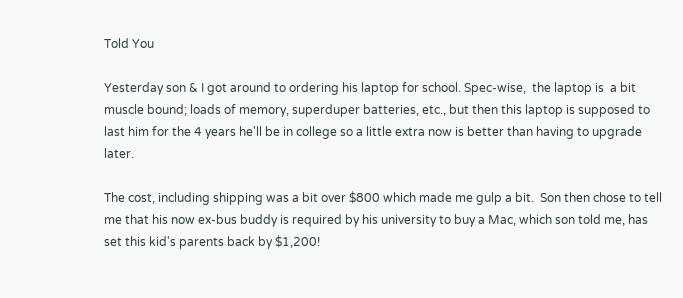Told You

Yesterday son & I got around to ordering his laptop for school. Spec-wise,  the laptop is  a bit muscle bound; loads of memory, superduper batteries, etc., but then this laptop is supposed to last him for the 4 years he'll be in college so a little extra now is better than having to upgrade later.

The cost, including shipping was a bit over $800 which made me gulp a bit.  Son then chose to tell me that his now ex-bus buddy is required by his university to buy a Mac, which son told me, has set this kid's parents back by $1,200!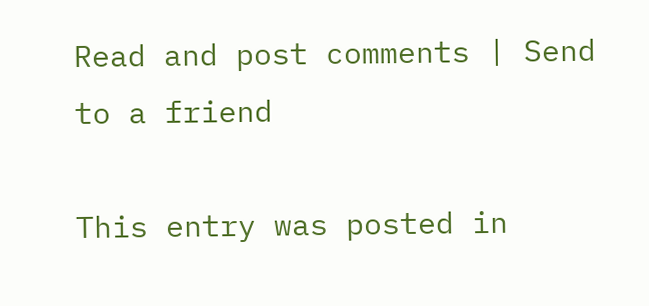Read and post comments | Send to a friend

This entry was posted in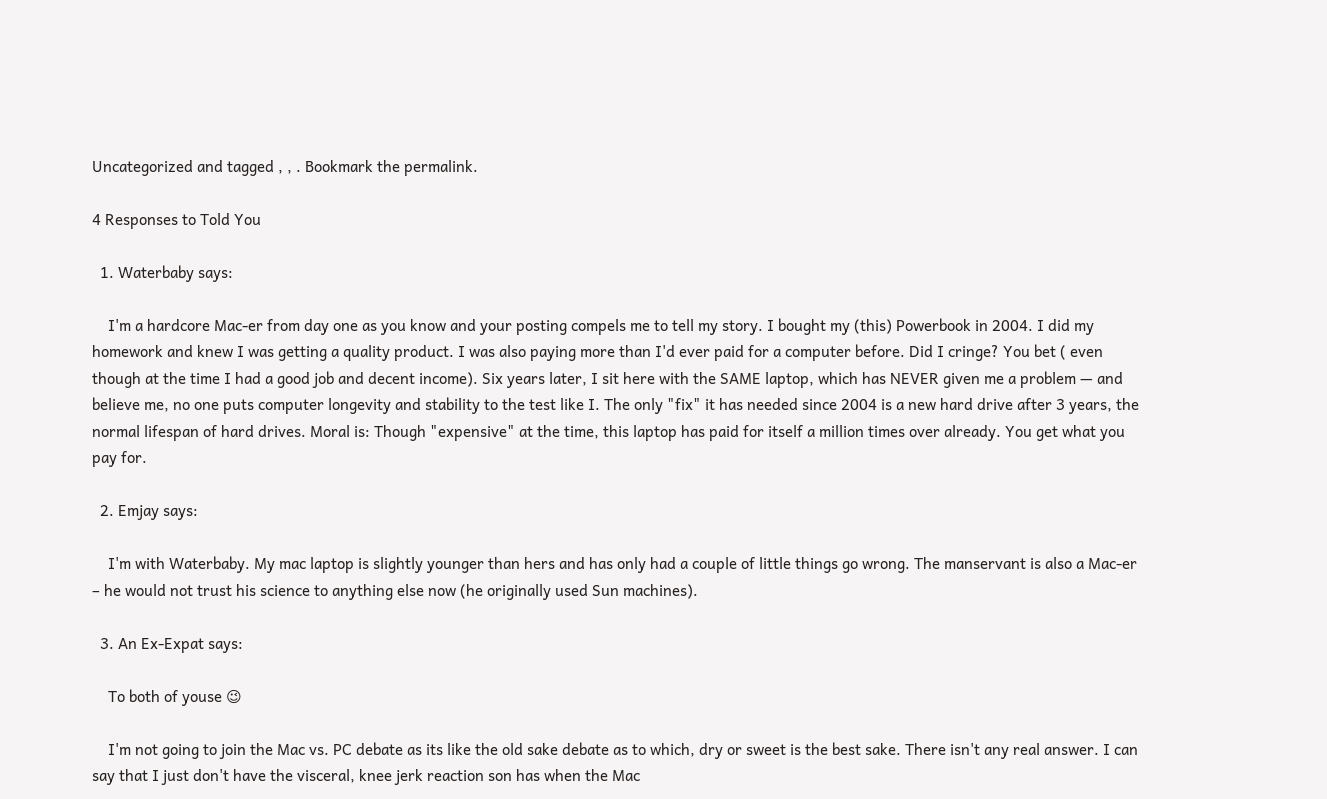Uncategorized and tagged , , . Bookmark the permalink.

4 Responses to Told You

  1. Waterbaby says:

    I'm a hardcore Mac-er from day one as you know and your posting compels me to tell my story. I bought my (this) Powerbook in 2004. I did my homework and knew I was getting a quality product. I was also paying more than I'd ever paid for a computer before. Did I cringe? You bet ( even though at the time I had a good job and decent income). Six years later, I sit here with the SAME laptop, which has NEVER given me a problem — and believe me, no one puts computer longevity and stability to the test like I. The only "fix" it has needed since 2004 is a new hard drive after 3 years, the normal lifespan of hard drives. Moral is: Though "expensive" at the time, this laptop has paid for itself a million times over already. You get what you pay for.

  2. Emjay says:

    I'm with Waterbaby. My mac laptop is slightly younger than hers and has only had a couple of little things go wrong. The manservant is also a Mac-er – he would not trust his science to anything else now (he originally used Sun machines).

  3. An Ex-Expat says:

    To both of youse 😉

    I'm not going to join the Mac vs. PC debate as its like the old sake debate as to which, dry or sweet is the best sake. There isn't any real answer. I can say that I just don't have the visceral, knee jerk reaction son has when the Mac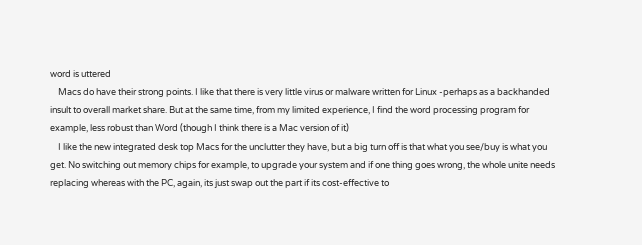word is uttered
    Macs do have their strong points. I like that there is very little virus or malware written for Linux -perhaps as a backhanded insult to overall market share. But at the same time, from my limited experience, I find the word processing program for example, less robust than Word (though I think there is a Mac version of it)
    I like the new integrated desk top Macs for the unclutter they have, but a big turn off is that what you see/buy is what you get. No switching out memory chips for example, to upgrade your system and if one thing goes wrong, the whole unite needs replacing whereas with the PC, again, its just swap out the part if its cost-effective to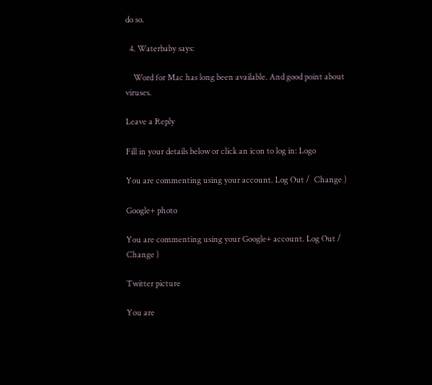do so.

  4. Waterbaby says:

    Word for Mac has long been available. And good point about viruses.

Leave a Reply

Fill in your details below or click an icon to log in: Logo

You are commenting using your account. Log Out /  Change )

Google+ photo

You are commenting using your Google+ account. Log Out /  Change )

Twitter picture

You are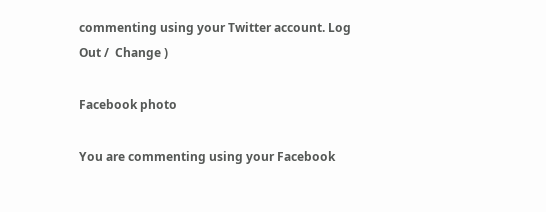commenting using your Twitter account. Log Out /  Change )

Facebook photo

You are commenting using your Facebook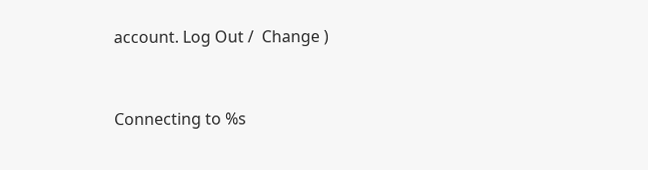account. Log Out /  Change )


Connecting to %s